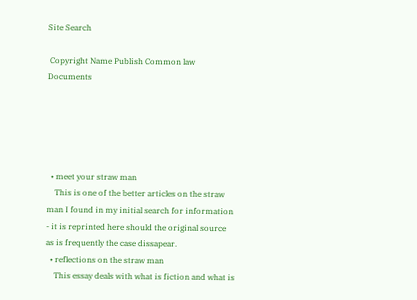Site Search

 Copyright Name Publish Common law Documents





  • meet your straw man
    This is one of the better articles on the straw man I found in my initial search for information - it is reprinted here should the original source as is frequently the case dissapear.
  • reflections on the straw man
    This essay deals with what is fiction and what is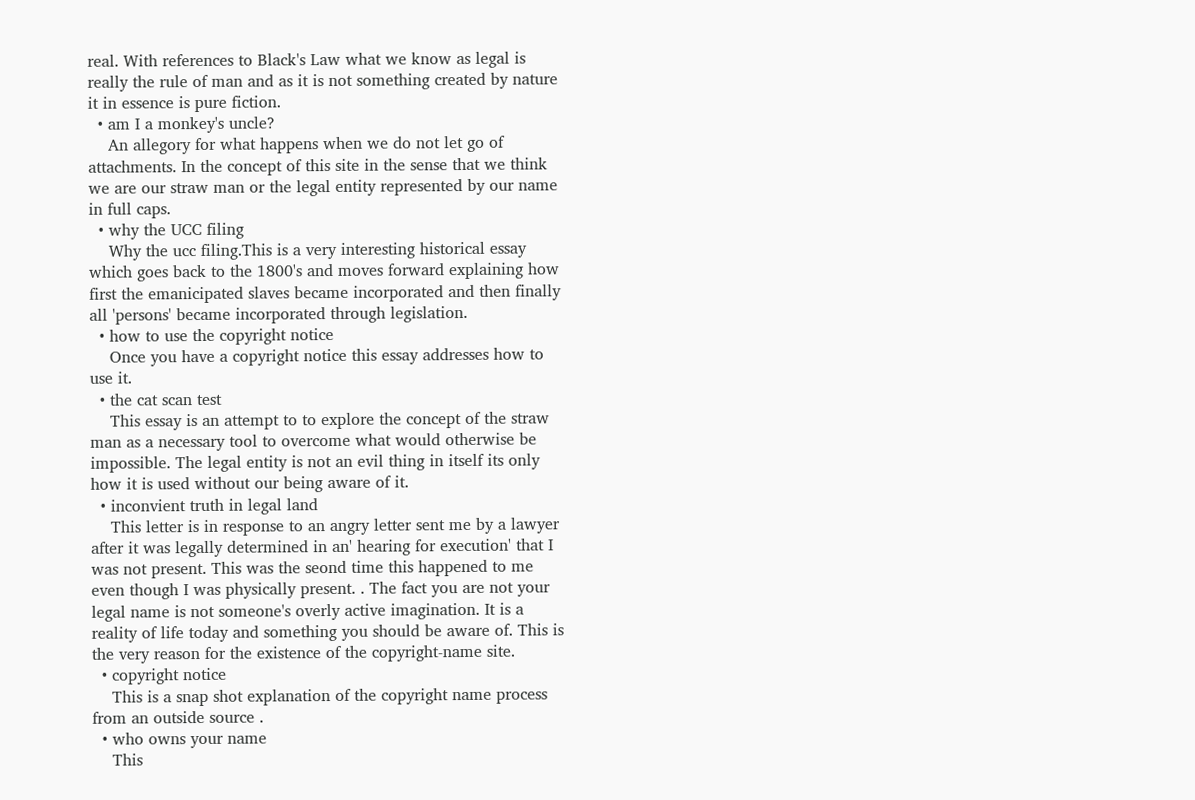real. With references to Black's Law what we know as legal is really the rule of man and as it is not something created by nature it in essence is pure fiction.
  • am I a monkey's uncle?
    An allegory for what happens when we do not let go of attachments. In the concept of this site in the sense that we think we are our straw man or the legal entity represented by our name in full caps.
  • why the UCC filing
    Why the ucc filing.This is a very interesting historical essay which goes back to the 1800's and moves forward explaining how first the emanicipated slaves became incorporated and then finally all 'persons' became incorporated through legislation.
  • how to use the copyright notice
    Once you have a copyright notice this essay addresses how to use it.
  • the cat scan test
    This essay is an attempt to to explore the concept of the straw man as a necessary tool to overcome what would otherwise be impossible. The legal entity is not an evil thing in itself its only how it is used without our being aware of it.
  • inconvient truth in legal land
    This letter is in response to an angry letter sent me by a lawyer after it was legally determined in an' hearing for execution' that I was not present. This was the seond time this happened to me even though I was physically present. . The fact you are not your legal name is not someone's overly active imagination. It is a reality of life today and something you should be aware of. This is the very reason for the existence of the copyright-name site.
  • copyright notice
    This is a snap shot explanation of the copyright name process from an outside source .
  • who owns your name
    This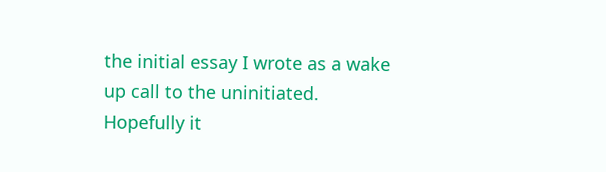the initial essay I wrote as a wake up call to the uninitiated. Hopefully it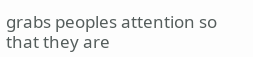grabs peoples attention so that they are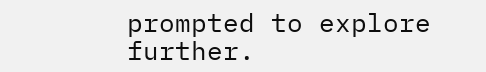prompted to explore further.